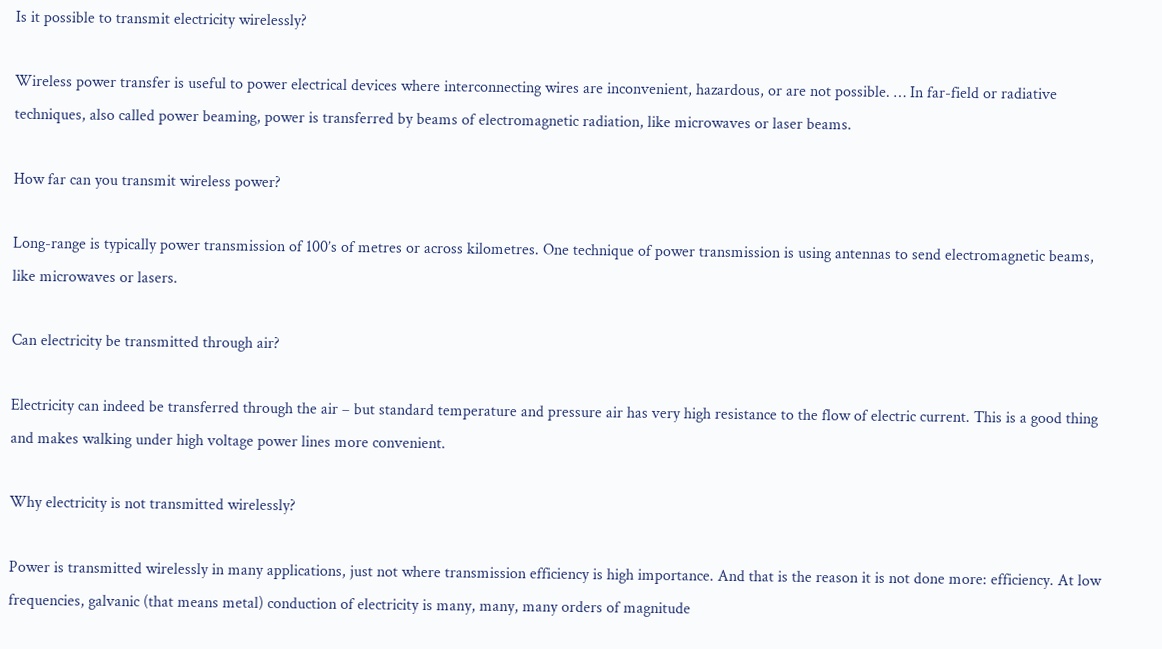Is it possible to transmit electricity wirelessly?

Wireless power transfer is useful to power electrical devices where interconnecting wires are inconvenient, hazardous, or are not possible. … In far-field or radiative techniques, also called power beaming, power is transferred by beams of electromagnetic radiation, like microwaves or laser beams.

How far can you transmit wireless power?

Long-range is typically power transmission of 100’s of metres or across kilometres. One technique of power transmission is using antennas to send electromagnetic beams, like microwaves or lasers.

Can electricity be transmitted through air?

Electricity can indeed be transferred through the air – but standard temperature and pressure air has very high resistance to the flow of electric current. This is a good thing and makes walking under high voltage power lines more convenient.

Why electricity is not transmitted wirelessly?

Power is transmitted wirelessly in many applications, just not where transmission efficiency is high importance. And that is the reason it is not done more: efficiency. At low frequencies, galvanic (that means metal) conduction of electricity is many, many, many orders of magnitude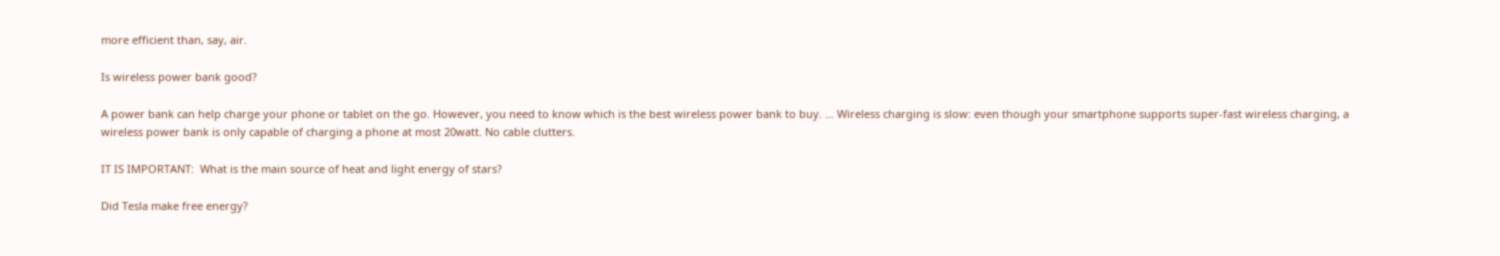more efficient than, say, air.

Is wireless power bank good?

A power bank can help charge your phone or tablet on the go. However, you need to know which is the best wireless power bank to buy. … Wireless charging is slow: even though your smartphone supports super-fast wireless charging, a wireless power bank is only capable of charging a phone at most 20watt. No cable clutters.

IT IS IMPORTANT:  What is the main source of heat and light energy of stars?

Did Tesla make free energy?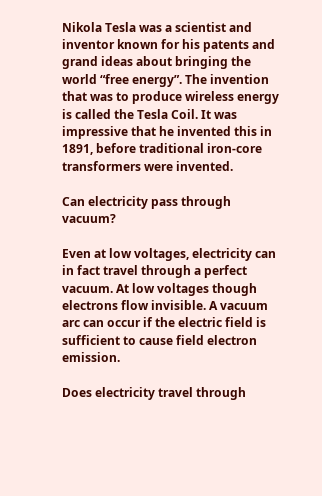Nikola Tesla was a scientist and inventor known for his patents and grand ideas about bringing the world “free energy”. The invention that was to produce wireless energy is called the Tesla Coil. It was impressive that he invented this in 1891, before traditional iron-core transformers were invented.

Can electricity pass through vacuum?

Even at low voltages, electricity can in fact travel through a perfect vacuum. At low voltages though electrons flow invisible. A vacuum arc can occur if the electric field is sufficient to cause field electron emission.

Does electricity travel through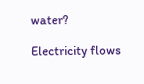water?

Electricity flows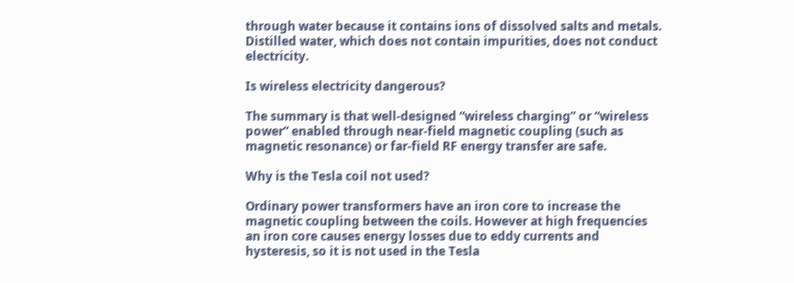through water because it contains ions of dissolved salts and metals. Distilled water, which does not contain impurities, does not conduct electricity.

Is wireless electricity dangerous?

The summary is that well-designed “wireless charging” or “wireless power” enabled through near-field magnetic coupling (such as magnetic resonance) or far-field RF energy transfer are safe.

Why is the Tesla coil not used?

Ordinary power transformers have an iron core to increase the magnetic coupling between the coils. However at high frequencies an iron core causes energy losses due to eddy currents and hysteresis, so it is not used in the Tesla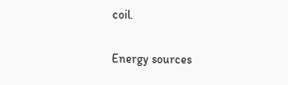coil.

Energy sources